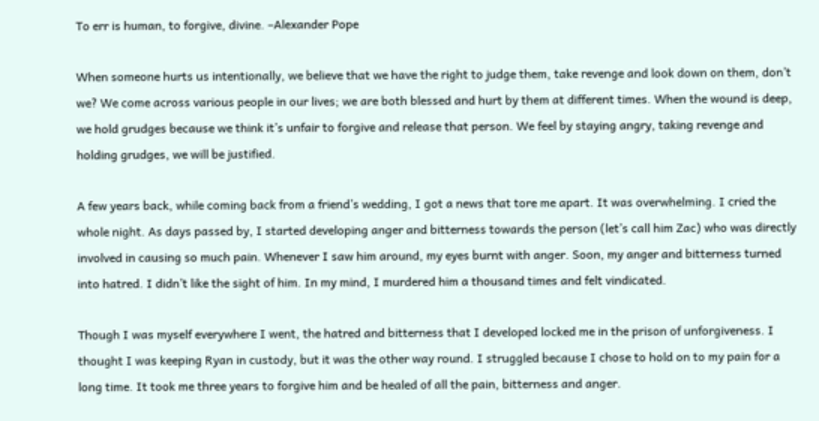To err is human, to forgive, divine. –Alexander Pope

When someone hurts us intentionally, we believe that we have the right to judge them, take revenge and look down on them, don’t we? We come across various people in our lives; we are both blessed and hurt by them at different times. When the wound is deep, we hold grudges because we think it’s unfair to forgive and release that person. We feel by staying angry, taking revenge and holding grudges, we will be justified.

A few years back, while coming back from a friend’s wedding, I got a news that tore me apart. It was overwhelming. I cried the whole night. As days passed by, I started developing anger and bitterness towards the person (let’s call him Zac) who was directly involved in causing so much pain. Whenever I saw him around, my eyes burnt with anger. Soon, my anger and bitterness turned into hatred. I didn’t like the sight of him. In my mind, I murdered him a thousand times and felt vindicated.

Though I was myself everywhere I went, the hatred and bitterness that I developed locked me in the prison of unforgiveness. I thought I was keeping Ryan in custody, but it was the other way round. I struggled because I chose to hold on to my pain for a long time. It took me three years to forgive him and be healed of all the pain, bitterness and anger.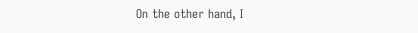On the other hand, I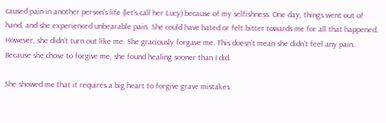caused pain in another person’s life (let’s call her Lucy) because of my selfishness. One day, things went out of hand, and she experienced unbearable pain. She could have hated or felt bitter towards me for all that happened. However, she didn’t turn out like me. She graciously forgave me. This doesn’t mean she didn’t feel any pain. Because she chose to forgive me, she found healing sooner than I did.

She showed me that it requires a big heart to forgive grave mistakes.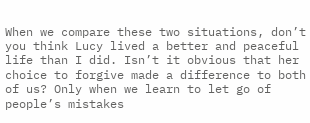When we compare these two situations, don’t you think Lucy lived a better and peaceful life than I did. Isn’t it obvious that her choice to forgive made a difference to both of us? Only when we learn to let go of people’s mistakes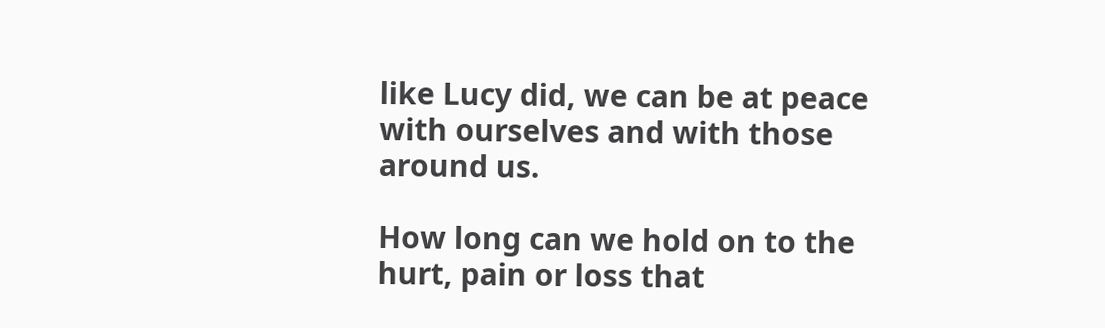like Lucy did, we can be at peace with ourselves and with those around us.

How long can we hold on to the hurt, pain or loss that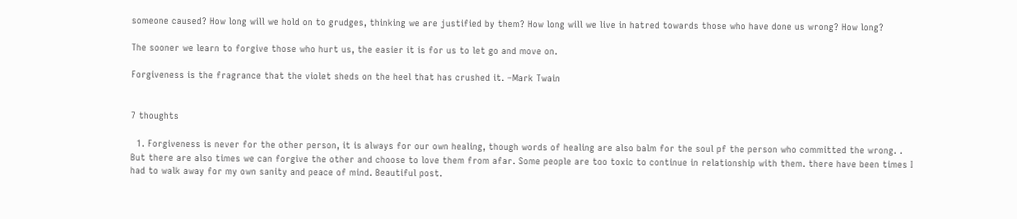someone caused? How long will we hold on to grudges, thinking we are justified by them? How long will we live in hatred towards those who have done us wrong? How long?

The sooner we learn to forgive those who hurt us, the easier it is for us to let go and move on.

Forgiveness is the fragrance that the violet sheds on the heel that has crushed it. –Mark Twain


7 thoughts

  1. Forgiveness is never for the other person, it is always for our own healing, though words of healing are also balm for the soul pf the person who committed the wrong. . But there are also times we can forgive the other and choose to love them from afar. Some people are too toxic to continue in relationship with them. there have been times I had to walk away for my own sanity and peace of mind. Beautiful post.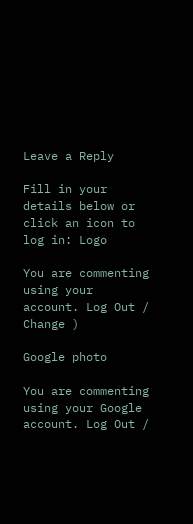Leave a Reply

Fill in your details below or click an icon to log in: Logo

You are commenting using your account. Log Out /  Change )

Google photo

You are commenting using your Google account. Log Out /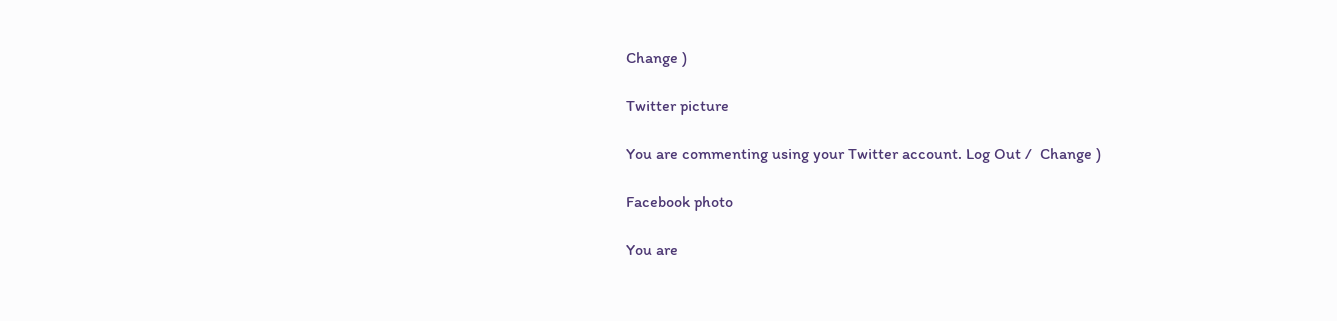Change )

Twitter picture

You are commenting using your Twitter account. Log Out /  Change )

Facebook photo

You are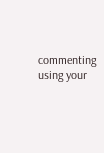commenting using your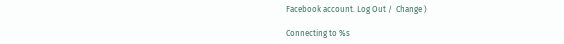Facebook account. Log Out /  Change )

Connecting to %s